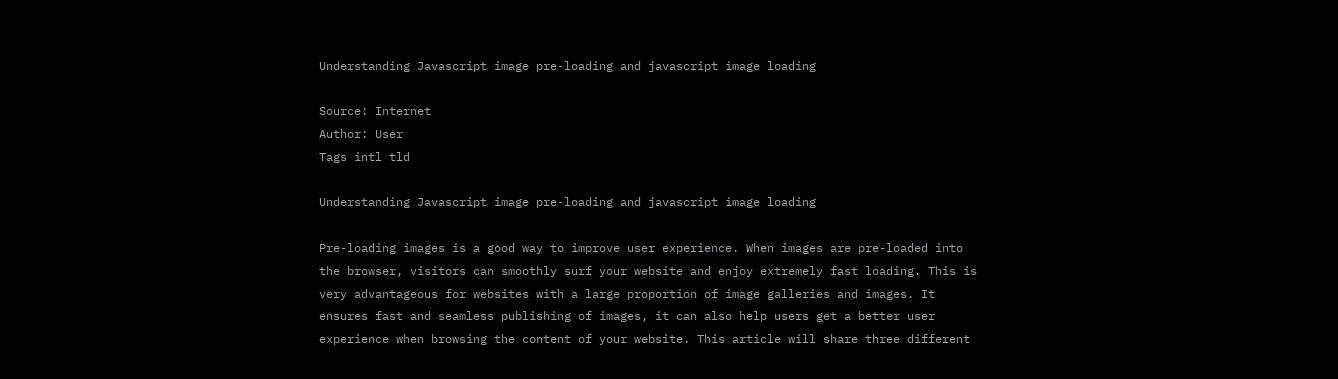Understanding Javascript image pre-loading and javascript image loading

Source: Internet
Author: User
Tags intl tld

Understanding Javascript image pre-loading and javascript image loading

Pre-loading images is a good way to improve user experience. When images are pre-loaded into the browser, visitors can smoothly surf your website and enjoy extremely fast loading. This is very advantageous for websites with a large proportion of image galleries and images. It ensures fast and seamless publishing of images, it can also help users get a better user experience when browsing the content of your website. This article will share three different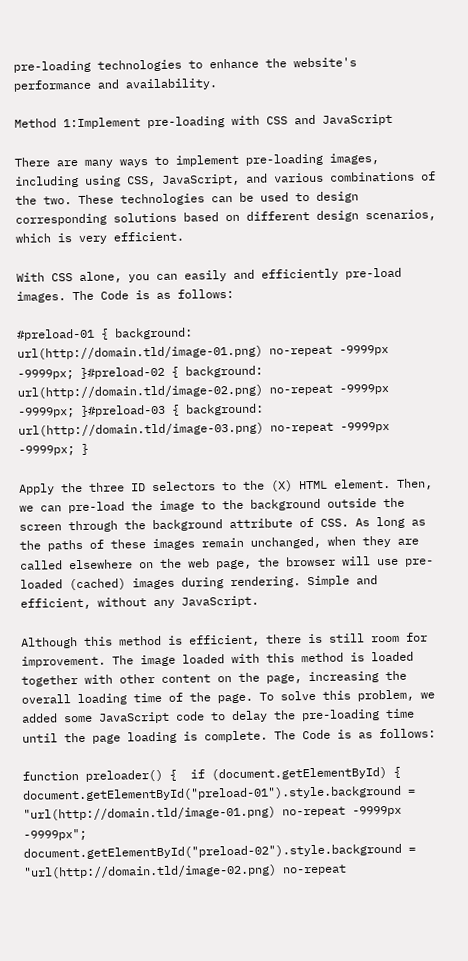pre-loading technologies to enhance the website's performance and availability.

Method 1:Implement pre-loading with CSS and JavaScript

There are many ways to implement pre-loading images, including using CSS, JavaScript, and various combinations of the two. These technologies can be used to design corresponding solutions based on different design scenarios, which is very efficient.

With CSS alone, you can easily and efficiently pre-load images. The Code is as follows:

#preload-01 { background: url(http://domain.tld/image-01.png) no-repeat -9999px -9999px; }#preload-02 { background: url(http://domain.tld/image-02.png) no-repeat -9999px -9999px; }#preload-03 { background: url(http://domain.tld/image-03.png) no-repeat -9999px -9999px; }

Apply the three ID selectors to the (X) HTML element. Then, we can pre-load the image to the background outside the screen through the background attribute of CSS. As long as the paths of these images remain unchanged, when they are called elsewhere on the web page, the browser will use pre-loaded (cached) images during rendering. Simple and efficient, without any JavaScript.

Although this method is efficient, there is still room for improvement. The image loaded with this method is loaded together with other content on the page, increasing the overall loading time of the page. To solve this problem, we added some JavaScript code to delay the pre-loading time until the page loading is complete. The Code is as follows:

function preloader() {  if (document.getElementById) {    document.getElementById("preload-01").style.background = "url(http://domain.tld/image-01.png) no-repeat -9999px -9999px";    document.getElementById("preload-02").style.background = "url(http://domain.tld/image-02.png) no-repeat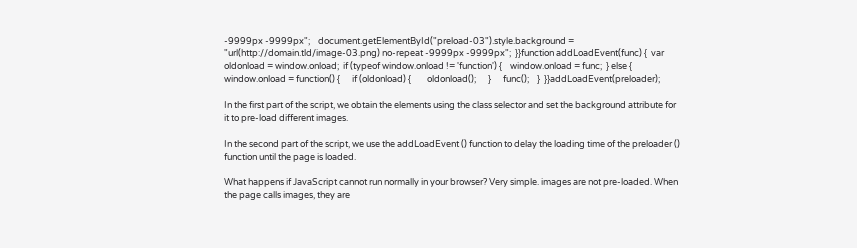-9999px -9999px";    document.getElementById("preload-03").style.background = "url(http://domain.tld/image-03.png) no-repeat -9999px -9999px";  }}function addLoadEvent(func) {  var oldonload = window.onload;  if (typeof window.onload != 'function') {    window.onload = func;  } else {    window.onload = function() {      if (oldonload) {        oldonload();      }      func();    }  }}addLoadEvent(preloader);

In the first part of the script, we obtain the elements using the class selector and set the background attribute for it to pre-load different images.

In the second part of the script, we use the addLoadEvent () function to delay the loading time of the preloader () function until the page is loaded.

What happens if JavaScript cannot run normally in your browser? Very simple. images are not pre-loaded. When the page calls images, they are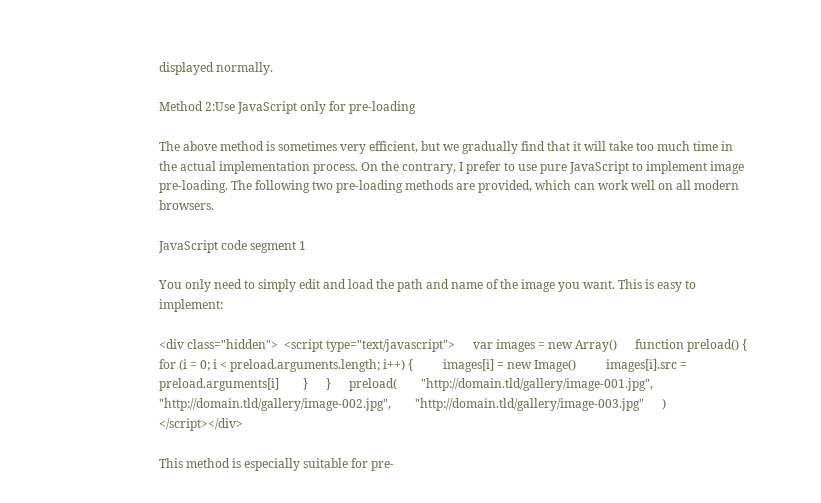displayed normally.

Method 2:Use JavaScript only for pre-loading

The above method is sometimes very efficient, but we gradually find that it will take too much time in the actual implementation process. On the contrary, I prefer to use pure JavaScript to implement image pre-loading. The following two pre-loading methods are provided, which can work well on all modern browsers.

JavaScript code segment 1

You only need to simply edit and load the path and name of the image you want. This is easy to implement:

<div class="hidden">  <script type="text/javascript">      var images = new Array()      function preload() {        for (i = 0; i < preload.arguments.length; i++) {          images[i] = new Image()          images[i].src = preload.arguments[i]        }      }      preload(        "http://domain.tld/gallery/image-001.jpg",        "http://domain.tld/gallery/image-002.jpg",        "http://domain.tld/gallery/image-003.jpg"      )  </script></div>

This method is especially suitable for pre-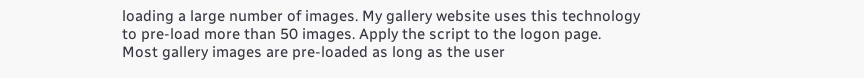loading a large number of images. My gallery website uses this technology to pre-load more than 50 images. Apply the script to the logon page. Most gallery images are pre-loaded as long as the user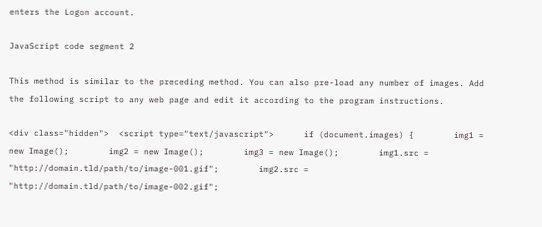enters the Logon account.

JavaScript code segment 2

This method is similar to the preceding method. You can also pre-load any number of images. Add the following script to any web page and edit it according to the program instructions.

<div class="hidden">  <script type="text/javascript">      if (document.images) {        img1 = new Image();        img2 = new Image();        img3 = new Image();        img1.src = "http://domain.tld/path/to/image-001.gif";        img2.src = "http://domain.tld/path/to/image-002.gif";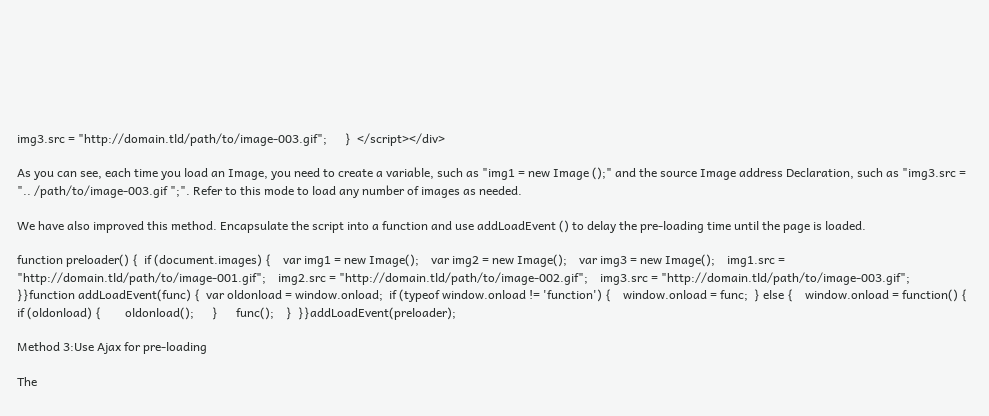img3.src = "http://domain.tld/path/to/image-003.gif";      }  </script></div>

As you can see, each time you load an Image, you need to create a variable, such as "img1 = new Image ();" and the source Image address Declaration, such as "img3.src = ".. /path/to/image-003.gif ";". Refer to this mode to load any number of images as needed.

We have also improved this method. Encapsulate the script into a function and use addLoadEvent () to delay the pre-loading time until the page is loaded.

function preloader() {  if (document.images) {    var img1 = new Image();    var img2 = new Image();    var img3 = new Image();    img1.src = "http://domain.tld/path/to/image-001.gif";    img2.src = "http://domain.tld/path/to/image-002.gif";    img3.src = "http://domain.tld/path/to/image-003.gif";  }}function addLoadEvent(func) {  var oldonload = window.onload;  if (typeof window.onload != 'function') {    window.onload = func;  } else {    window.onload = function() {      if (oldonload) {        oldonload();      }      func();    }  }}addLoadEvent(preloader);

Method 3:Use Ajax for pre-loading

The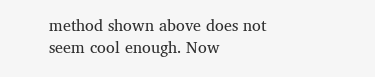method shown above does not seem cool enough. Now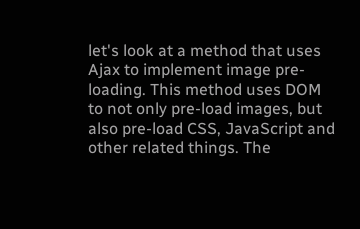let's look at a method that uses Ajax to implement image pre-loading. This method uses DOM to not only pre-load images, but also pre-load CSS, JavaScript and other related things. The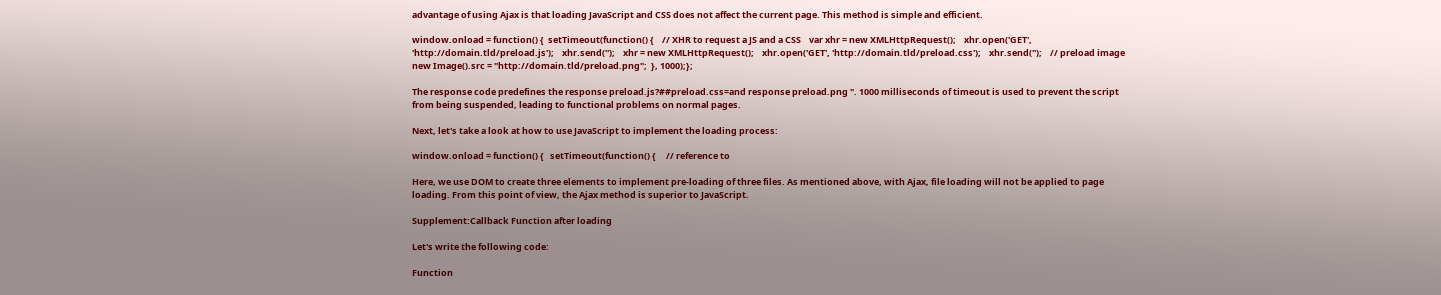advantage of using Ajax is that loading JavaScript and CSS does not affect the current page. This method is simple and efficient.

window.onload = function() {  setTimeout(function() {    // XHR to request a JS and a CSS    var xhr = new XMLHttpRequest();    xhr.open('GET', 'http://domain.tld/preload.js');    xhr.send('');    xhr = new XMLHttpRequest();    xhr.open('GET', 'http://domain.tld/preload.css');    xhr.send('');    // preload image    new Image().src = "http://domain.tld/preload.png";  }, 1000);};

The response code predefines the response preload.js?##preload.css=and response preload.png ". 1000 milliseconds of timeout is used to prevent the script from being suspended, leading to functional problems on normal pages.

Next, let's take a look at how to use JavaScript to implement the loading process:

window.onload = function() {   setTimeout(function() {     // reference to

Here, we use DOM to create three elements to implement pre-loading of three files. As mentioned above, with Ajax, file loading will not be applied to page loading. From this point of view, the Ajax method is superior to JavaScript.

Supplement:Callback Function after loading

Let's write the following code:

Function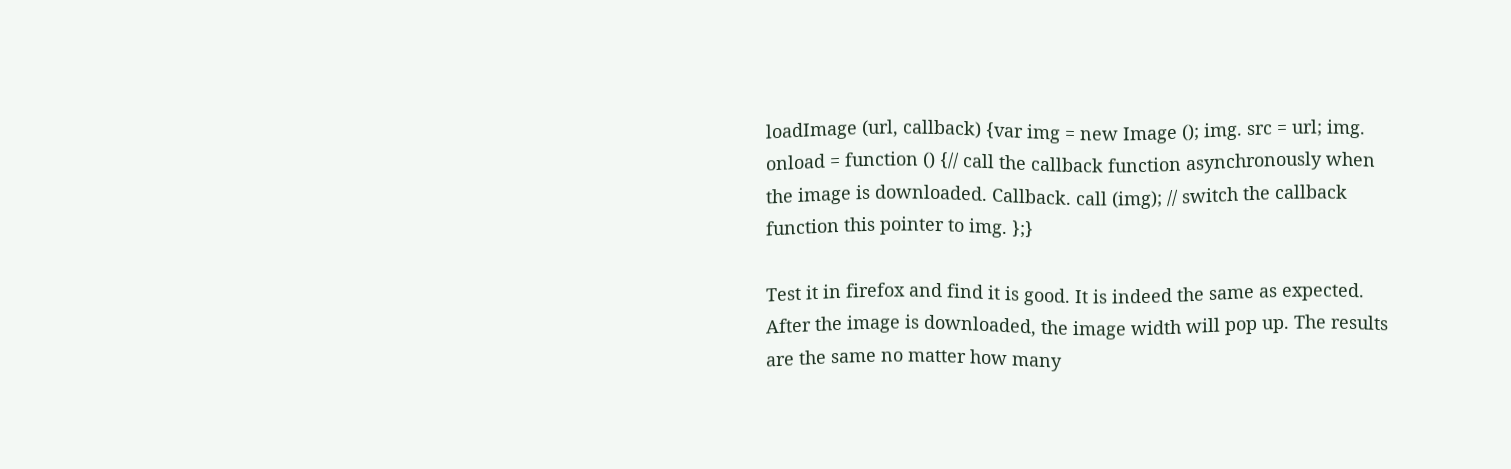loadImage (url, callback) {var img = new Image (); img. src = url; img. onload = function () {// call the callback function asynchronously when the image is downloaded. Callback. call (img); // switch the callback function this pointer to img. };}

Test it in firefox and find it is good. It is indeed the same as expected. After the image is downloaded, the image width will pop up. The results are the same no matter how many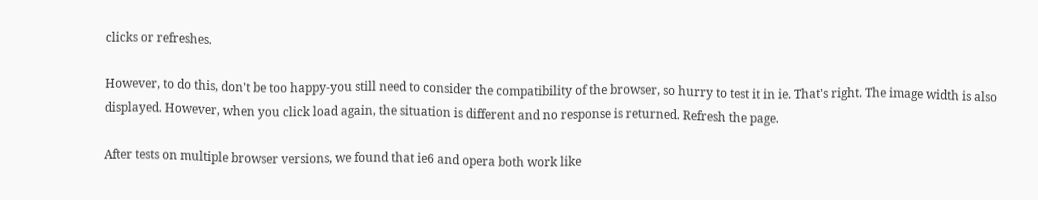clicks or refreshes.

However, to do this, don't be too happy-you still need to consider the compatibility of the browser, so hurry to test it in ie. That's right. The image width is also displayed. However, when you click load again, the situation is different and no response is returned. Refresh the page.

After tests on multiple browser versions, we found that ie6 and opera both work like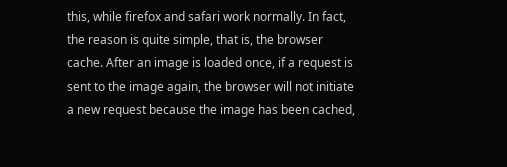this, while firefox and safari work normally. In fact, the reason is quite simple, that is, the browser cache. After an image is loaded once, if a request is sent to the image again, the browser will not initiate a new request because the image has been cached,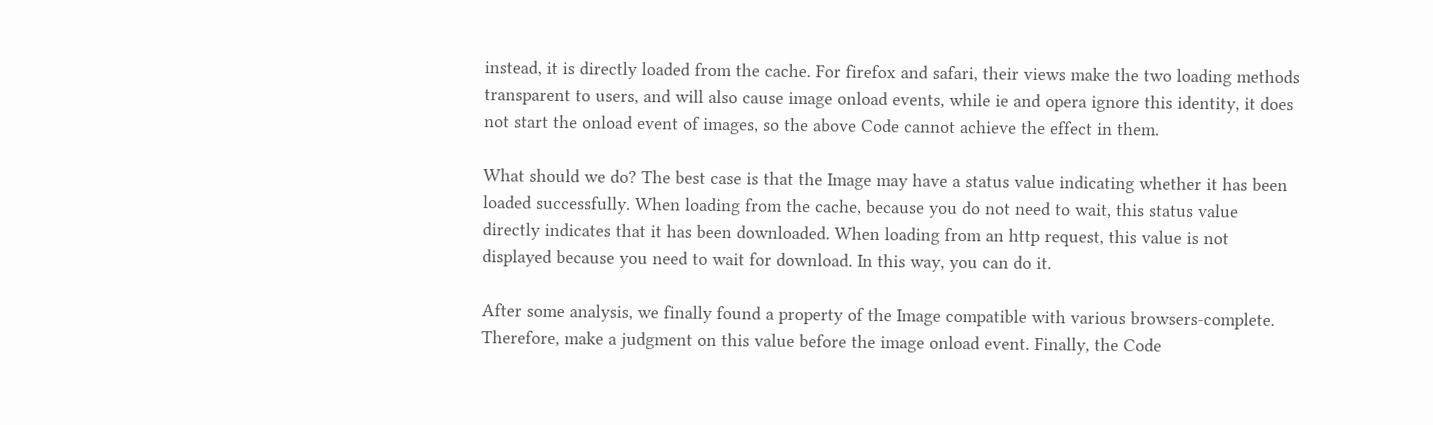instead, it is directly loaded from the cache. For firefox and safari, their views make the two loading methods transparent to users, and will also cause image onload events, while ie and opera ignore this identity, it does not start the onload event of images, so the above Code cannot achieve the effect in them.

What should we do? The best case is that the Image may have a status value indicating whether it has been loaded successfully. When loading from the cache, because you do not need to wait, this status value directly indicates that it has been downloaded. When loading from an http request, this value is not displayed because you need to wait for download. In this way, you can do it.

After some analysis, we finally found a property of the Image compatible with various browsers-complete. Therefore, make a judgment on this value before the image onload event. Finally, the Code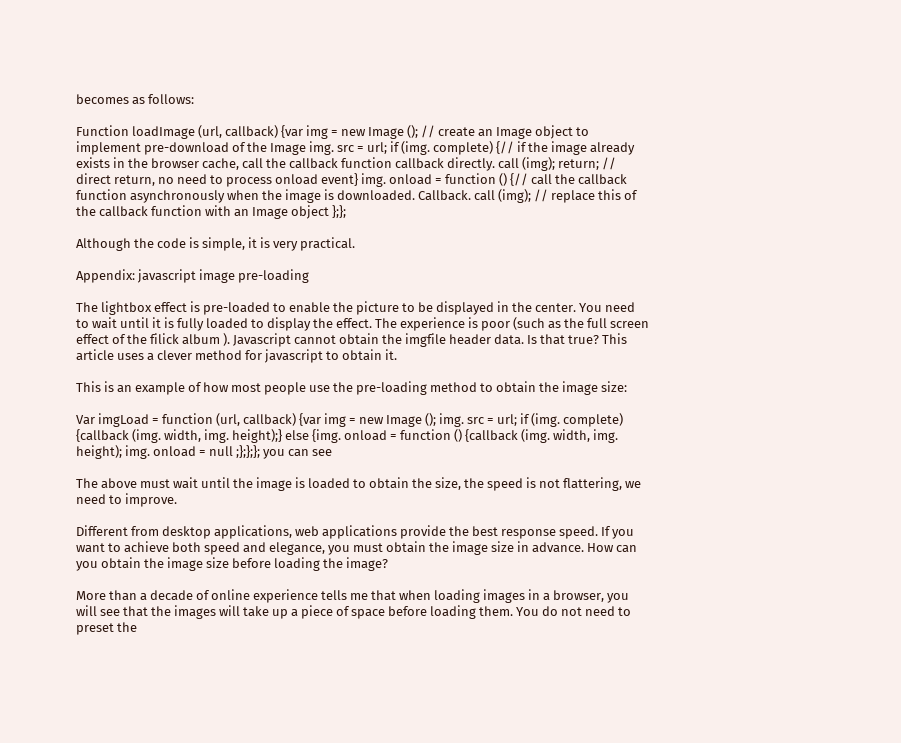becomes as follows:

Function loadImage (url, callback) {var img = new Image (); // create an Image object to implement pre-download of the Image img. src = url; if (img. complete) {// if the image already exists in the browser cache, call the callback function callback directly. call (img); return; // direct return, no need to process onload event} img. onload = function () {// call the callback function asynchronously when the image is downloaded. Callback. call (img); // replace this of the callback function with an Image object };};

Although the code is simple, it is very practical.

Appendix: javascript image pre-loading

The lightbox effect is pre-loaded to enable the picture to be displayed in the center. You need to wait until it is fully loaded to display the effect. The experience is poor (such as the full screen effect of the filick album ). Javascript cannot obtain the imgfile header data. Is that true? This article uses a clever method for javascript to obtain it.

This is an example of how most people use the pre-loading method to obtain the image size:

Var imgLoad = function (url, callback) {var img = new Image (); img. src = url; if (img. complete) {callback (img. width, img. height);} else {img. onload = function () {callback (img. width, img. height); img. onload = null ;};};}; you can see

The above must wait until the image is loaded to obtain the size, the speed is not flattering, we need to improve.

Different from desktop applications, web applications provide the best response speed. If you want to achieve both speed and elegance, you must obtain the image size in advance. How can you obtain the image size before loading the image?

More than a decade of online experience tells me that when loading images in a browser, you will see that the images will take up a piece of space before loading them. You do not need to preset the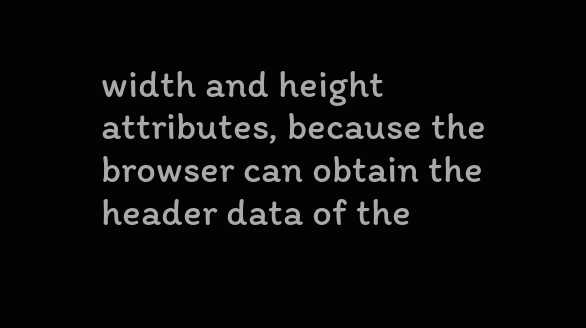width and height attributes, because the browser can obtain the header data of the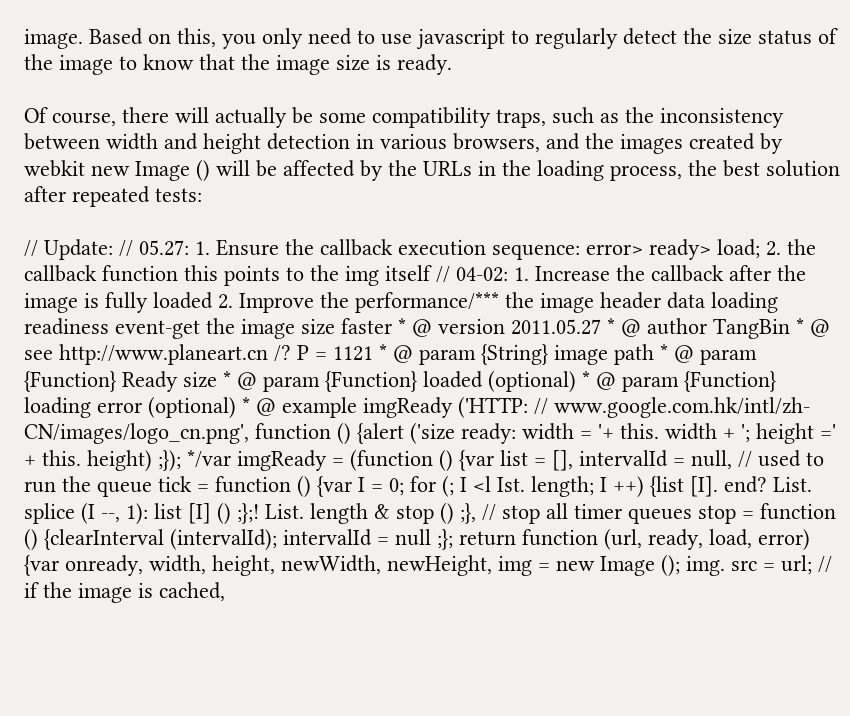image. Based on this, you only need to use javascript to regularly detect the size status of the image to know that the image size is ready.

Of course, there will actually be some compatibility traps, such as the inconsistency between width and height detection in various browsers, and the images created by webkit new Image () will be affected by the URLs in the loading process, the best solution after repeated tests:

// Update: // 05.27: 1. Ensure the callback execution sequence: error> ready> load; 2. the callback function this points to the img itself // 04-02: 1. Increase the callback after the image is fully loaded 2. Improve the performance/*** the image header data loading readiness event-get the image size faster * @ version 2011.05.27 * @ author TangBin * @ see http://www.planeart.cn /? P = 1121 * @ param {String} image path * @ param {Function} Ready size * @ param {Function} loaded (optional) * @ param {Function} loading error (optional) * @ example imgReady ('HTTP: // www.google.com.hk/intl/zh-CN/images/logo_cn.png', function () {alert ('size ready: width = '+ this. width + '; height =' + this. height) ;}); */var imgReady = (function () {var list = [], intervalId = null, // used to run the queue tick = function () {var I = 0; for (; I <l Ist. length; I ++) {list [I]. end? List. splice (I --, 1): list [I] () ;};! List. length & stop () ;}, // stop all timer queues stop = function () {clearInterval (intervalId); intervalId = null ;}; return function (url, ready, load, error) {var onready, width, height, newWidth, newHeight, img = new Image (); img. src = url; // if the image is cached,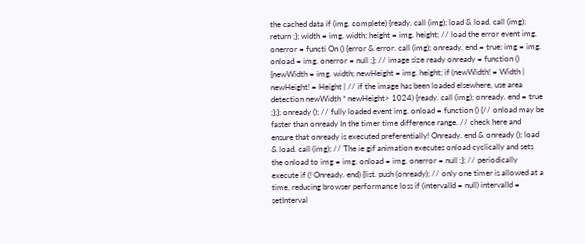the cached data if (img. complete) {ready. call (img); load & load. call (img); return ;}; width = img. width; height = img. height; // load the error event img. onerror = functi On () {error & error. call (img); onready. end = true; img = img. onload = img. onerror = null ;}; // image size ready onready = function () {newWidth = img. width; newHeight = img. height; if (newWidth! = Width | newHeight! = Height | // if the image has been loaded elsewhere, use area detection newWidth * newHeight> 1024) {ready. call (img); onready. end = true ;};}; onready (); // fully loaded event img. onload = function () {// onload may be faster than onready In the timer time difference range. // check here and ensure that onready is executed preferentially! Onready. end & onready (); load & load. call (img); // The ie gif animation executes onload cyclically and sets the onload to img = img. onload = img. onerror = null ;}; // periodically execute if (! Onready. end) {list. push (onready); // only one timer is allowed at a time, reducing browser performance loss if (intervalId = null) intervalId = setInterval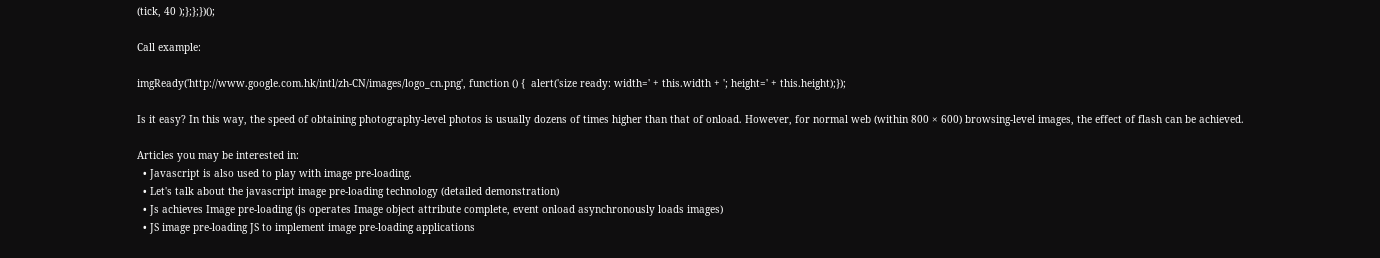(tick, 40 );};};})();

Call example:

imgReady('http://www.google.com.hk/intl/zh-CN/images/logo_cn.png', function () {  alert('size ready: width=' + this.width + '; height=' + this.height);});

Is it easy? In this way, the speed of obtaining photography-level photos is usually dozens of times higher than that of onload. However, for normal web (within 800 × 600) browsing-level images, the effect of flash can be achieved.

Articles you may be interested in:
  • Javascript is also used to play with image pre-loading.
  • Let's talk about the javascript image pre-loading technology (detailed demonstration)
  • Js achieves Image pre-loading (js operates Image object attribute complete, event onload asynchronously loads images)
  • JS image pre-loading JS to implement image pre-loading applications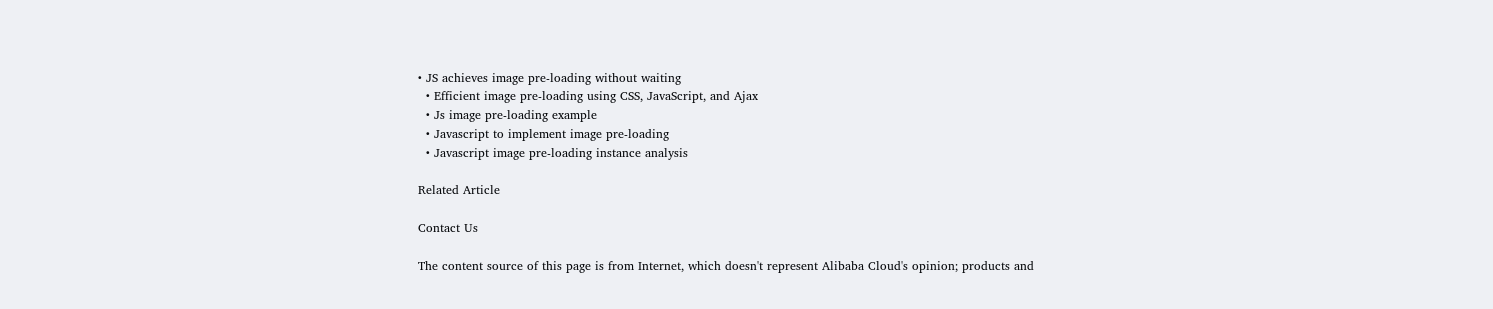• JS achieves image pre-loading without waiting
  • Efficient image pre-loading using CSS, JavaScript, and Ajax
  • Js image pre-loading example
  • Javascript to implement image pre-loading
  • Javascript image pre-loading instance analysis

Related Article

Contact Us

The content source of this page is from Internet, which doesn't represent Alibaba Cloud's opinion; products and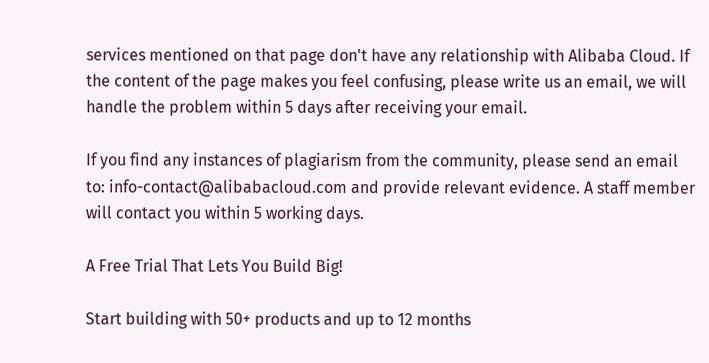services mentioned on that page don't have any relationship with Alibaba Cloud. If the content of the page makes you feel confusing, please write us an email, we will handle the problem within 5 days after receiving your email.

If you find any instances of plagiarism from the community, please send an email to: info-contact@alibabacloud.com and provide relevant evidence. A staff member will contact you within 5 working days.

A Free Trial That Lets You Build Big!

Start building with 50+ products and up to 12 months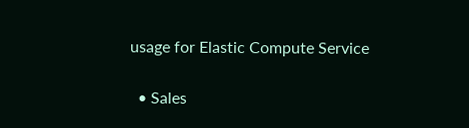usage for Elastic Compute Service

  • Sales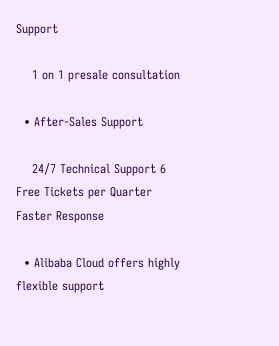Support

    1 on 1 presale consultation

  • After-Sales Support

    24/7 Technical Support 6 Free Tickets per Quarter Faster Response

  • Alibaba Cloud offers highly flexible support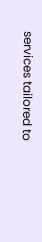services tailored to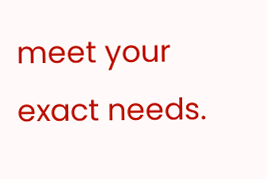meet your exact needs.